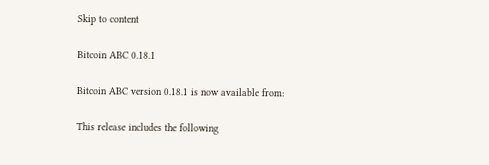Skip to content

Bitcoin ABC 0.18.1

Bitcoin ABC version 0.18.1 is now available from:

This release includes the following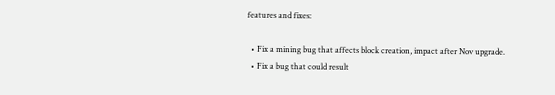features and fixes:

  • Fix a mining bug that affects block creation, impact after Nov upgrade.
  • Fix a bug that could result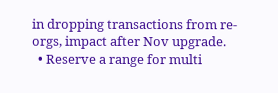in dropping transactions from re-orgs, impact after Nov upgrade.
  • Reserve a range for multi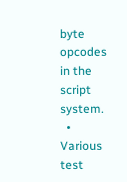byte opcodes in the script system.
  • Various test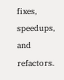fixes, speedups, and refactors.